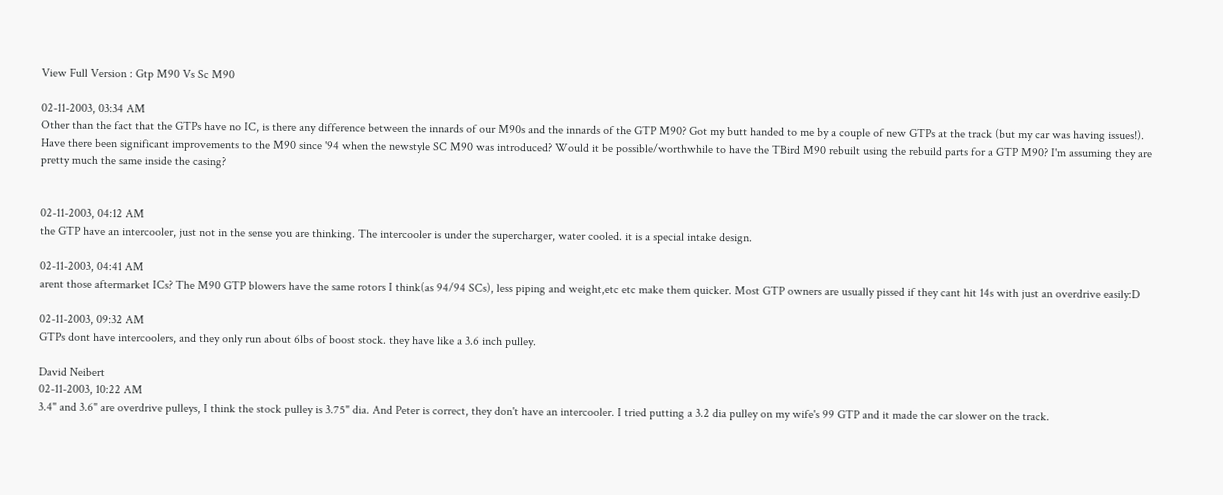View Full Version : Gtp M90 Vs Sc M90

02-11-2003, 03:34 AM
Other than the fact that the GTPs have no IC, is there any difference between the innards of our M90s and the innards of the GTP M90? Got my butt handed to me by a couple of new GTPs at the track (but my car was having issues!). Have there been significant improvements to the M90 since '94 when the newstyle SC M90 was introduced? Would it be possible/worthwhile to have the TBird M90 rebuilt using the rebuild parts for a GTP M90? I'm assuming they are pretty much the same inside the casing?


02-11-2003, 04:12 AM
the GTP have an intercooler, just not in the sense you are thinking. The intercooler is under the supercharger, water cooled. it is a special intake design.

02-11-2003, 04:41 AM
arent those aftermarket ICs? The M90 GTP blowers have the same rotors I think(as 94/94 SCs), less piping and weight,etc etc make them quicker. Most GTP owners are usually pissed if they cant hit 14s with just an overdrive easily:D

02-11-2003, 09:32 AM
GTPs dont have intercoolers, and they only run about 6lbs of boost stock. they have like a 3.6 inch pulley.

David Neibert
02-11-2003, 10:22 AM
3.4" and 3.6" are overdrive pulleys, I think the stock pulley is 3.75" dia. And Peter is correct, they don't have an intercooler. I tried putting a 3.2 dia pulley on my wife's 99 GTP and it made the car slower on the track.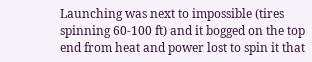Launching was next to impossible (tires spinning 60-100 ft) and it bogged on the top end from heat and power lost to spin it that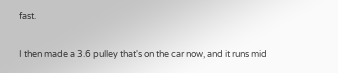fast.

I then made a 3.6 pulley that's on the car now, and it runs mid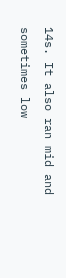14s. It also ran mid and sometimes low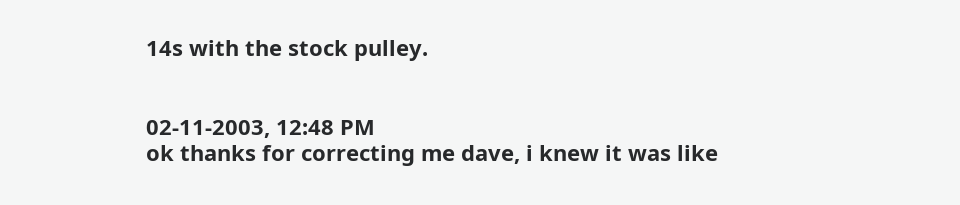14s with the stock pulley.


02-11-2003, 12:48 PM
ok thanks for correcting me dave, i knew it was like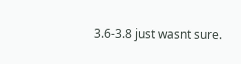3.6-3.8 just wasnt sure.